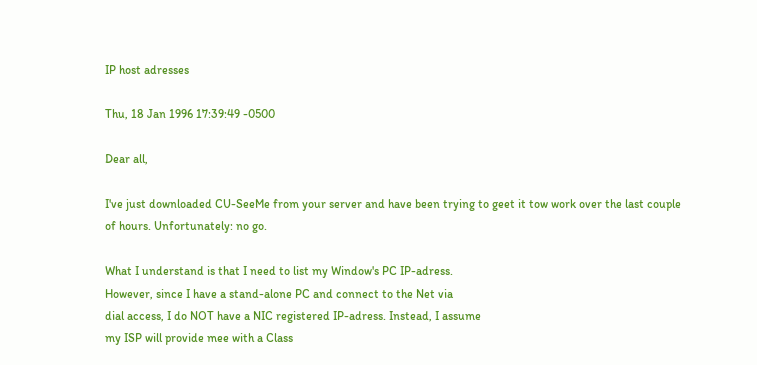IP host adresses

Thu, 18 Jan 1996 17:39:49 -0500

Dear all,

I've just downloaded CU-SeeMe from your server and have been trying to geet it tow work over the last couple
of hours. Unfortunately: no go.

What I understand is that I need to list my Window's PC IP-adress.
However, since I have a stand-alone PC and connect to the Net via
dial access, I do NOT have a NIC registered IP-adress. Instead, I assume
my ISP will provide mee with a Class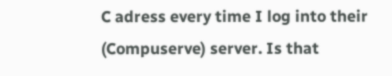C adress every time I log into their
(Compuserve) server. Is that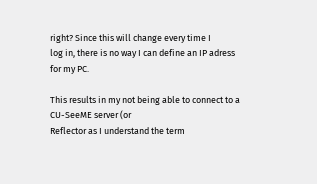right? Since this will change every time I
log in, there is no way I can define an IP adress for my PC.

This results in my not being able to connect to a CU-SeeME server (or
Reflector as I understand the term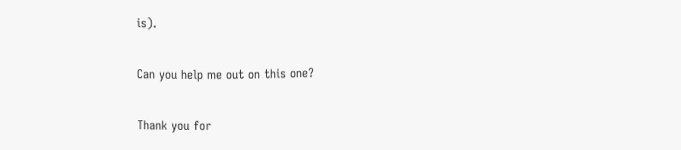is).

Can you help me out on this one?

Thank you for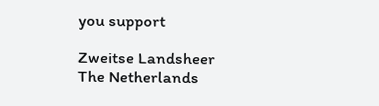you support

Zweitse Landsheer
The Netherlands